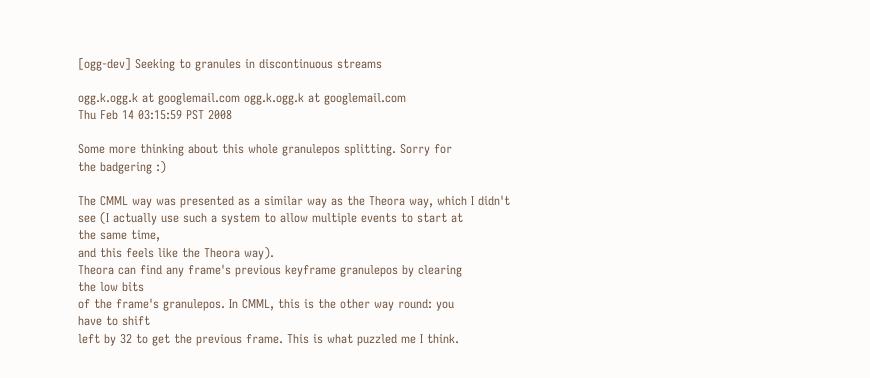[ogg-dev] Seeking to granules in discontinuous streams

ogg.k.ogg.k at googlemail.com ogg.k.ogg.k at googlemail.com
Thu Feb 14 03:15:59 PST 2008

Some more thinking about this whole granulepos splitting. Sorry for
the badgering :)

The CMML way was presented as a similar way as the Theora way, which I didn't
see (I actually use such a system to allow multiple events to start at
the same time,
and this feels like the Theora way).
Theora can find any frame's previous keyframe granulepos by clearing
the low bits
of the frame's granulepos. In CMML, this is the other way round: you
have to shift
left by 32 to get the previous frame. This is what puzzled me I think.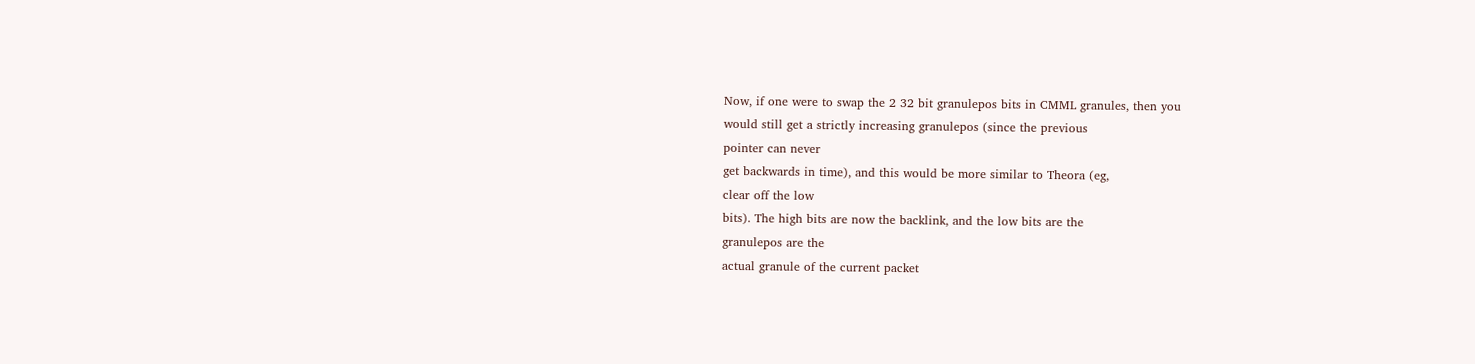Now, if one were to swap the 2 32 bit granulepos bits in CMML granules, then you
would still get a strictly increasing granulepos (since the previous
pointer can never
get backwards in time), and this would be more similar to Theora (eg,
clear off the low
bits). The high bits are now the backlink, and the low bits are the
granulepos are the
actual granule of the current packet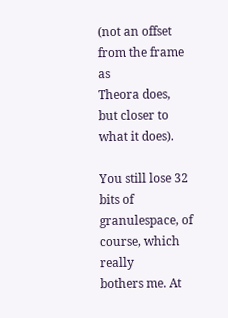(not an offset from the frame as
Theora does,
but closer to what it does).

You still lose 32 bits of granulespace, of course, which really
bothers me. At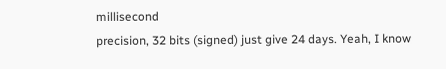millisecond
precision, 32 bits (signed) just give 24 days. Yeah, I know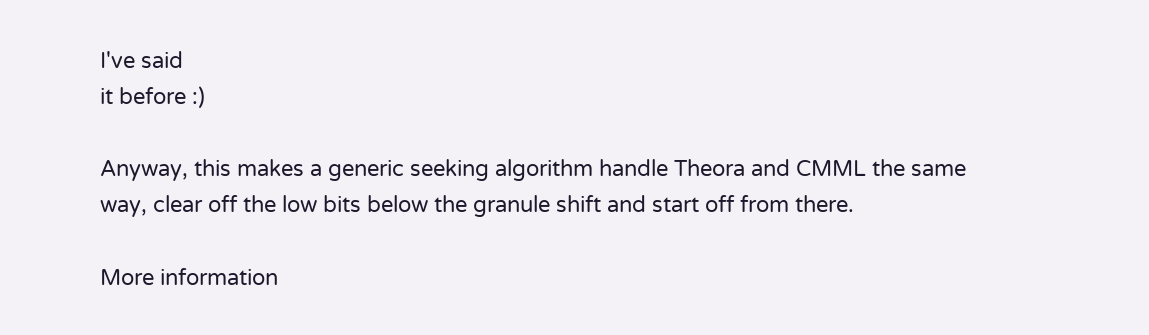I've said
it before :)

Anyway, this makes a generic seeking algorithm handle Theora and CMML the same
way, clear off the low bits below the granule shift and start off from there.

More information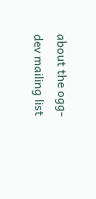about the ogg-dev mailing list